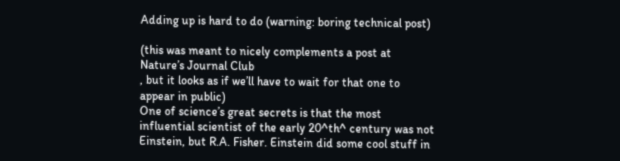Adding up is hard to do (warning: boring technical post)

(this was meant to nicely complements a post at Nature’s Journal Club
, but it looks as if we’ll have to wait for that one to appear in public)
One of science’s great secrets is that the most influential scientist of the early 20^th^ century was not Einstein, but R.A. Fisher. Einstein did some cool stuff in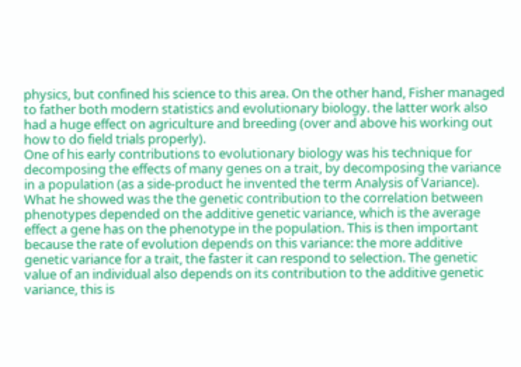physics, but confined his science to this area. On the other hand, Fisher managed to father both modern statistics and evolutionary biology. the latter work also had a huge effect on agriculture and breeding (over and above his working out how to do field trials properly).
One of his early contributions to evolutionary biology was his technique for decomposing the effects of many genes on a trait, by decomposing the variance in a population (as a side-product he invented the term Analysis of Variance). What he showed was the the genetic contribution to the correlation between phenotypes depended on the additive genetic variance, which is the average effect a gene has on the phenotype in the population. This is then important because the rate of evolution depends on this variance: the more additive genetic variance for a trait, the faster it can respond to selection. The genetic value of an individual also depends on its contribution to the additive genetic variance, this is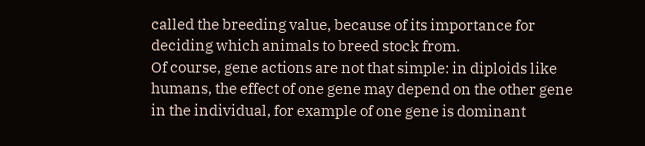called the breeding value, because of its importance for deciding which animals to breed stock from.
Of course, gene actions are not that simple: in diploids like humans, the effect of one gene may depend on the other gene in the individual, for example of one gene is dominant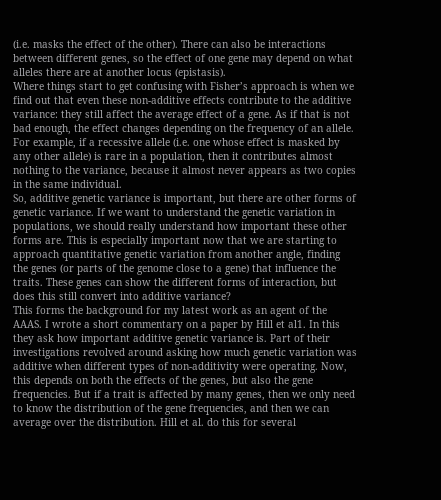(i.e. masks the effect of the other). There can also be interactions between different genes, so the effect of one gene may depend on what alleles there are at another locus (epistasis).
Where things start to get confusing with Fisher’s approach is when we find out that even these non-additive effects contribute to the additive variance: they still affect the average effect of a gene. As if that is not bad enough, the effect changes depending on the frequency of an allele. For example, if a recessive allele (i.e. one whose effect is masked by any other allele) is rare in a population, then it contributes almost nothing to the variance, because it almost never appears as two copies in the same individual.
So, additive genetic variance is important, but there are other forms of genetic variance. If we want to understand the genetic variation in populations, we should really understand how important these other forms are. This is especially important now that we are starting to approach quantitative genetic variation from another angle, finding the genes (or parts of the genome close to a gene) that influence the traits. These genes can show the different forms of interaction, but does this still convert into additive variance?
This forms the background for my latest work as an agent of the AAAS. I wrote a short commentary on a paper by Hill et al1. In this they ask how important additive genetic variance is. Part of their investigations revolved around asking how much genetic variation was additive when different types of non-additivity were operating. Now, this depends on both the effects of the genes, but also the gene frequencies. But if a trait is affected by many genes, then we only need to know the distribution of the gene frequencies, and then we can average over the distribution. Hill et al. do this for several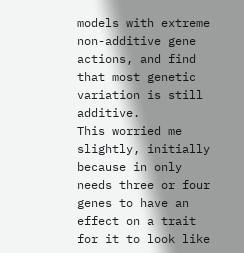models with extreme non-additive gene actions, and find that most genetic variation is still additive.
This worried me slightly, initially because in only needs three or four genes to have an effect on a trait for it to look like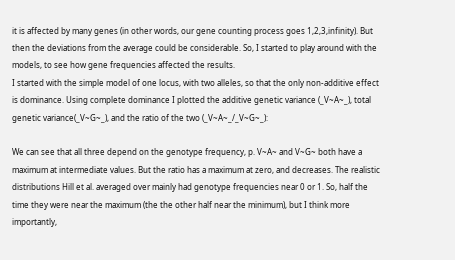it is affected by many genes (in other words, our gene counting process goes 1,2,3,infinity). But then the deviations from the average could be considerable. So, I started to play around with the models, to see how gene frequencies affected the results.
I started with the simple model of one locus, with two alleles, so that the only non-additive effect is dominance. Using complete dominance I plotted the additive genetic variance (_V~A~_), total genetic variance(_V~G~_), and the ratio of the two (_V~A~_/_V~G~_):

We can see that all three depend on the genotype frequency, p. V~A~ and V~G~ both have a maximum at intermediate values. But the ratio has a maximum at zero, and decreases. The realistic distributions Hill et al. averaged over mainly had genotype frequencies near 0 or 1. So, half the time they were near the maximum (the the other half near the minimum), but I think more importantly,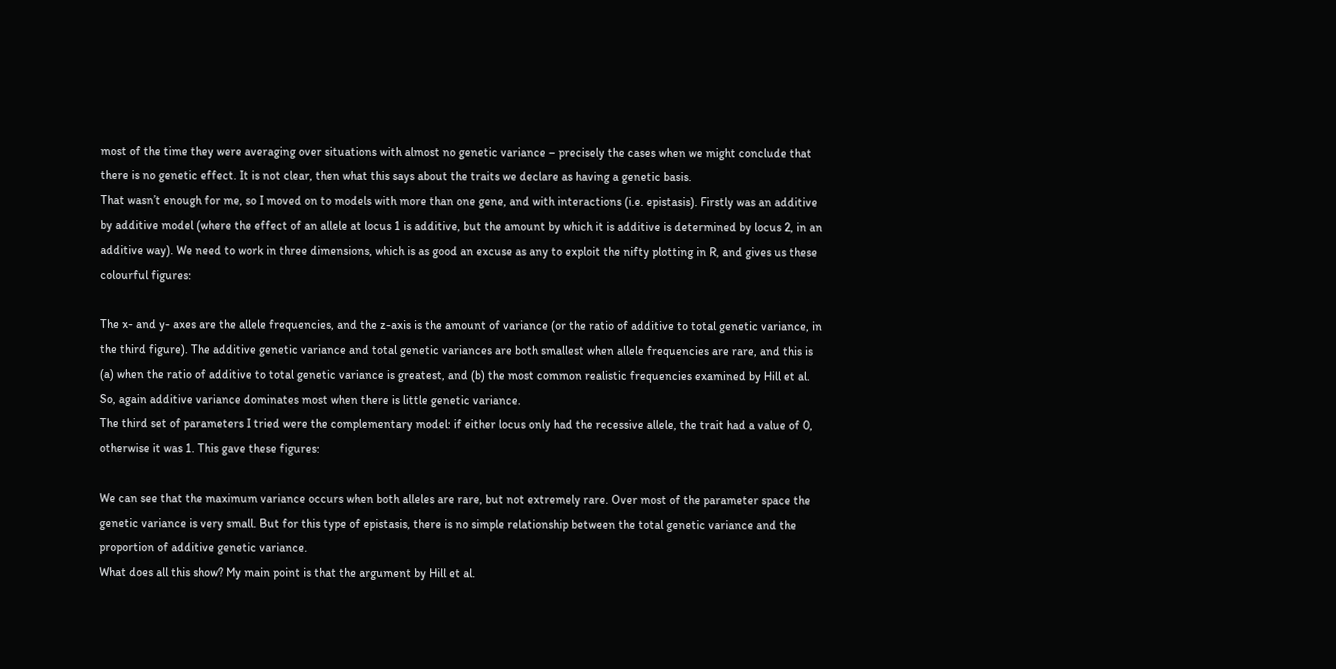most of the time they were averaging over situations with almost no genetic variance – precisely the cases when we might conclude that there is no genetic effect. It is not clear, then what this says about the traits we declare as having a genetic basis.
That wasn’t enough for me, so I moved on to models with more than one gene, and with interactions (i.e. epistasis). Firstly was an additive by additive model (where the effect of an allele at locus 1 is additive, but the amount by which it is additive is determined by locus 2, in an additive way). We need to work in three dimensions, which is as good an excuse as any to exploit the nifty plotting in R, and gives us these colourful figures:

The x- and y- axes are the allele frequencies, and the z-axis is the amount of variance (or the ratio of additive to total genetic variance, in the third figure). The additive genetic variance and total genetic variances are both smallest when allele frequencies are rare, and this is (a) when the ratio of additive to total genetic variance is greatest, and (b) the most common realistic frequencies examined by Hill et al. So, again additive variance dominates most when there is little genetic variance.
The third set of parameters I tried were the complementary model: if either locus only had the recessive allele, the trait had a value of 0, otherwise it was 1. This gave these figures:

We can see that the maximum variance occurs when both alleles are rare, but not extremely rare. Over most of the parameter space the genetic variance is very small. But for this type of epistasis, there is no simple relationship between the total genetic variance and the proportion of additive genetic variance.
What does all this show? My main point is that the argument by Hill et al.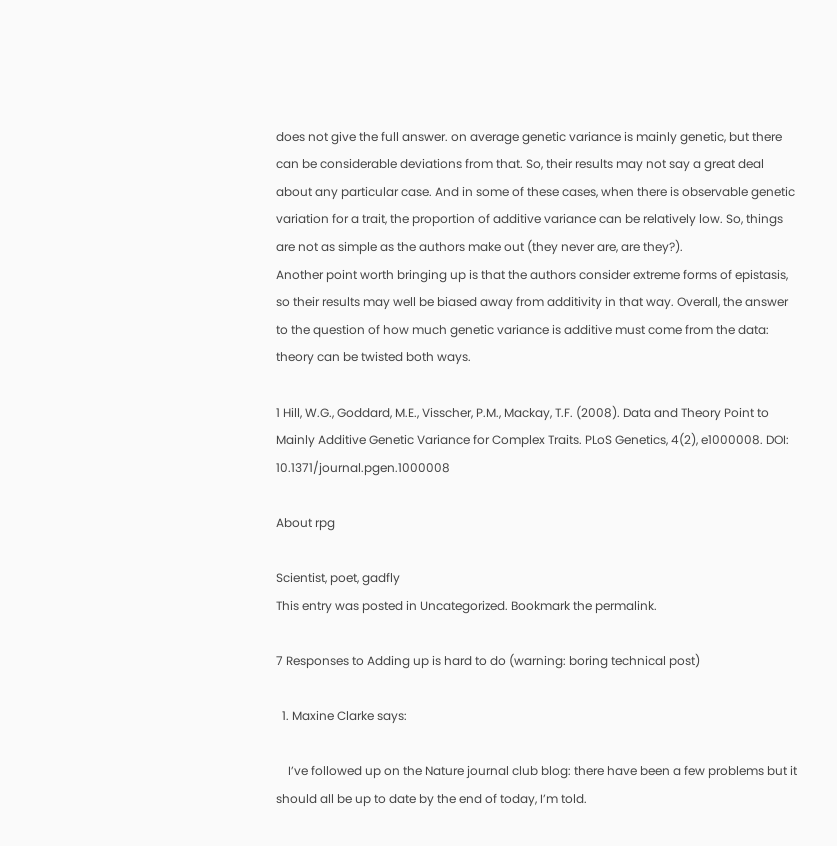does not give the full answer. on average genetic variance is mainly genetic, but there can be considerable deviations from that. So, their results may not say a great deal about any particular case. And in some of these cases, when there is observable genetic variation for a trait, the proportion of additive variance can be relatively low. So, things are not as simple as the authors make out (they never are, are they?).
Another point worth bringing up is that the authors consider extreme forms of epistasis, so their results may well be biased away from additivity in that way. Overall, the answer to the question of how much genetic variance is additive must come from the data: theory can be twisted both ways.

1 Hill, W.G., Goddard, M.E., Visscher, P.M., Mackay, T.F. (2008). Data and Theory Point to Mainly Additive Genetic Variance for Complex Traits. PLoS Genetics, 4(2), e1000008. DOI: 10.1371/journal.pgen.1000008

About rpg

Scientist, poet, gadfly
This entry was posted in Uncategorized. Bookmark the permalink.

7 Responses to Adding up is hard to do (warning: boring technical post)

  1. Maxine Clarke says:

    I’ve followed up on the Nature journal club blog: there have been a few problems but it should all be up to date by the end of today, I’m told.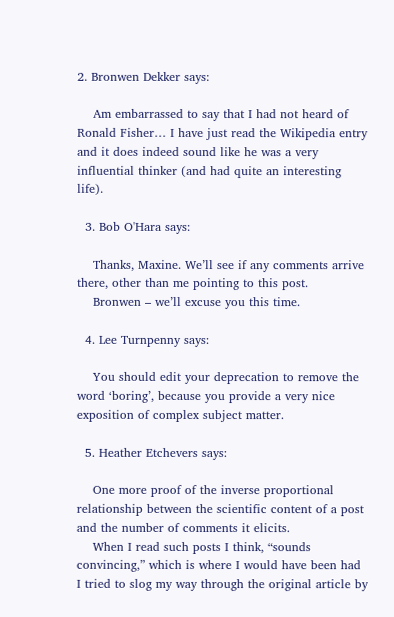2. Bronwen Dekker says:

    Am embarrassed to say that I had not heard of Ronald Fisher… I have just read the Wikipedia entry and it does indeed sound like he was a very influential thinker (and had quite an interesting life).

  3. Bob O'Hara says:

    Thanks, Maxine. We’ll see if any comments arrive there, other than me pointing to this post.
    Bronwen – we’ll excuse you this time.

  4. Lee Turnpenny says:

    You should edit your deprecation to remove the word ‘boring’, because you provide a very nice exposition of complex subject matter.

  5. Heather Etchevers says:

    One more proof of the inverse proportional relationship between the scientific content of a post and the number of comments it elicits.
    When I read such posts I think, “sounds convincing,” which is where I would have been had I tried to slog my way through the original article by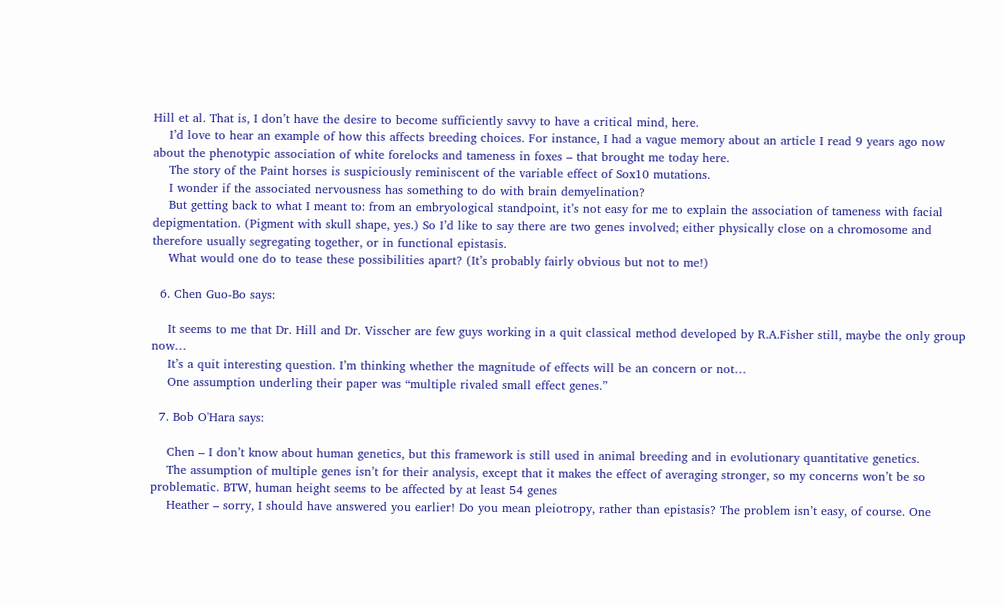Hill et al. That is, I don’t have the desire to become sufficiently savvy to have a critical mind, here.
    I’d love to hear an example of how this affects breeding choices. For instance, I had a vague memory about an article I read 9 years ago now about the phenotypic association of white forelocks and tameness in foxes – that brought me today here.
    The story of the Paint horses is suspiciously reminiscent of the variable effect of Sox10 mutations.
    I wonder if the associated nervousness has something to do with brain demyelination?
    But getting back to what I meant to: from an embryological standpoint, it’s not easy for me to explain the association of tameness with facial depigmentation. (Pigment with skull shape, yes.) So I’d like to say there are two genes involved; either physically close on a chromosome and therefore usually segregating together, or in functional epistasis.
    What would one do to tease these possibilities apart? (It’s probably fairly obvious but not to me!)

  6. Chen Guo-Bo says:

    It seems to me that Dr. Hill and Dr. Visscher are few guys working in a quit classical method developed by R.A.Fisher still, maybe the only group now…
    It’s a quit interesting question. I’m thinking whether the magnitude of effects will be an concern or not…
    One assumption underling their paper was “multiple rivaled small effect genes.”

  7. Bob O'Hara says:

    Chen – I don’t know about human genetics, but this framework is still used in animal breeding and in evolutionary quantitative genetics.
    The assumption of multiple genes isn’t for their analysis, except that it makes the effect of averaging stronger, so my concerns won’t be so problematic. BTW, human height seems to be affected by at least 54 genes
    Heather – sorry, I should have answered you earlier! Do you mean pleiotropy, rather than epistasis? The problem isn’t easy, of course. One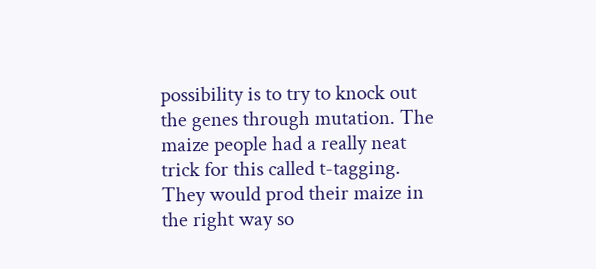possibility is to try to knock out the genes through mutation. The maize people had a really neat trick for this called t-tagging. They would prod their maize in the right way so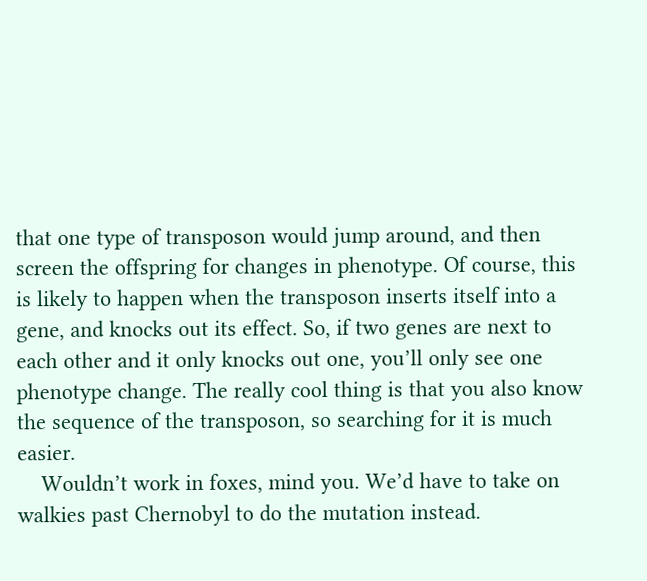that one type of transposon would jump around, and then screen the offspring for changes in phenotype. Of course, this is likely to happen when the transposon inserts itself into a gene, and knocks out its effect. So, if two genes are next to each other and it only knocks out one, you’ll only see one phenotype change. The really cool thing is that you also know the sequence of the transposon, so searching for it is much easier.
    Wouldn’t work in foxes, mind you. We’d have to take on walkies past Chernobyl to do the mutation instead.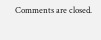Comments are closed.